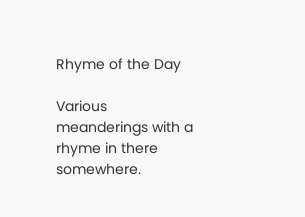Rhyme of the Day

Various meanderings with a rhyme in there somewhere.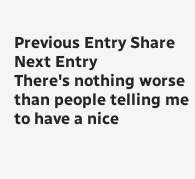Previous Entry Share Next Entry
There's nothing worse than people telling me to have a nice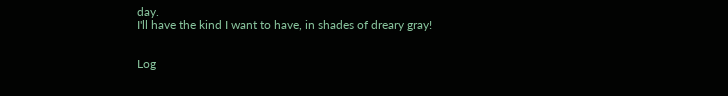day.
I'll have the kind I want to have, in shades of dreary gray!


Log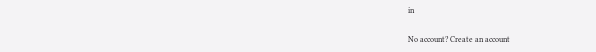in

No account? Create an account